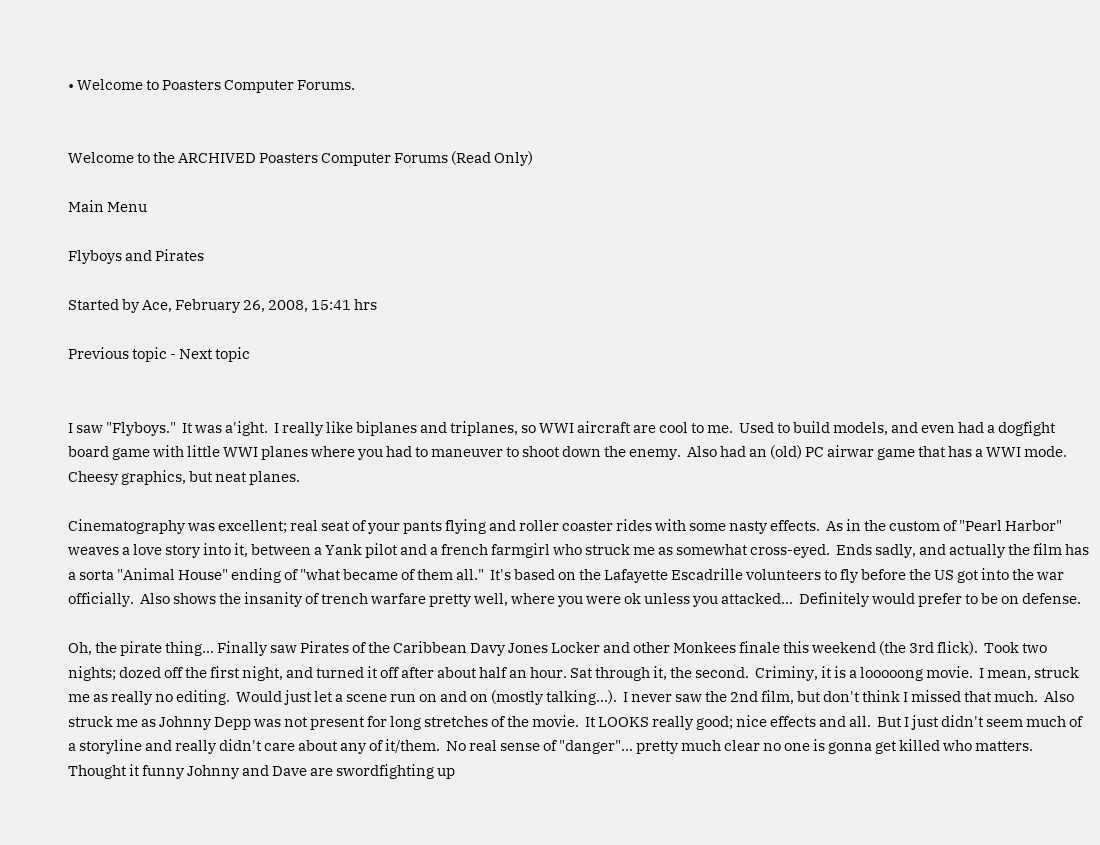• Welcome to Poasters Computer Forums.


Welcome to the ARCHIVED Poasters Computer Forums (Read Only)

Main Menu

Flyboys and Pirates

Started by Ace, February 26, 2008, 15:41 hrs

Previous topic - Next topic


I saw "Flyboys."  It was a'ight.  I really like biplanes and triplanes, so WWI aircraft are cool to me.  Used to build models, and even had a dogfight board game with little WWI planes where you had to maneuver to shoot down the enemy.  Also had an (old) PC airwar game that has a WWI mode.  Cheesy graphics, but neat planes.

Cinematography was excellent; real seat of your pants flying and roller coaster rides with some nasty effects.  As in the custom of "Pearl Harbor" weaves a love story into it, between a Yank pilot and a french farmgirl who struck me as somewhat cross-eyed.  Ends sadly, and actually the film has a sorta "Animal House" ending of "what became of them all."  It's based on the Lafayette Escadrille volunteers to fly before the US got into the war officially.  Also shows the insanity of trench warfare pretty well, where you were ok unless you attacked...  Definitely would prefer to be on defense.

Oh, the pirate thing... Finally saw Pirates of the Caribbean Davy Jones Locker and other Monkees finale this weekend (the 3rd flick).  Took two nights; dozed off the first night, and turned it off after about half an hour. Sat through it, the second.  Criminy, it is a looooong movie.  I mean, struck me as really no editing.  Would just let a scene run on and on (mostly talking...).  I never saw the 2nd film, but don't think I missed that much.  Also struck me as Johnny Depp was not present for long stretches of the movie.  It LOOKS really good; nice effects and all.  But I just didn't seem much of a storyline and really didn't care about any of it/them.  No real sense of "danger"... pretty much clear no one is gonna get killed who matters.  Thought it funny Johnny and Dave are swordfighting up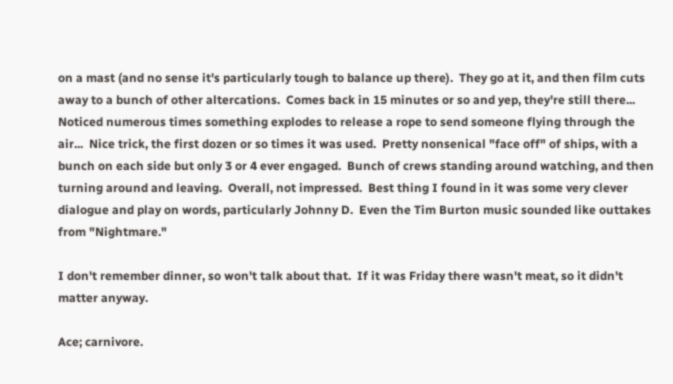on a mast (and no sense it's particularly tough to balance up there).  They go at it, and then film cuts away to a bunch of other altercations.  Comes back in 15 minutes or so and yep, they're still there...  Noticed numerous times something explodes to release a rope to send someone flying through the air...  Nice trick, the first dozen or so times it was used.  Pretty nonsenical "face off" of ships, with a bunch on each side but only 3 or 4 ever engaged.  Bunch of crews standing around watching, and then turning around and leaving.  Overall, not impressed.  Best thing I found in it was some very clever dialogue and play on words, particularly Johnny D.  Even the Tim Burton music sounded like outtakes from "Nightmare."

I don't remember dinner, so won't talk about that.  If it was Friday there wasn't meat, so it didn't matter anyway.

Ace; carnivore.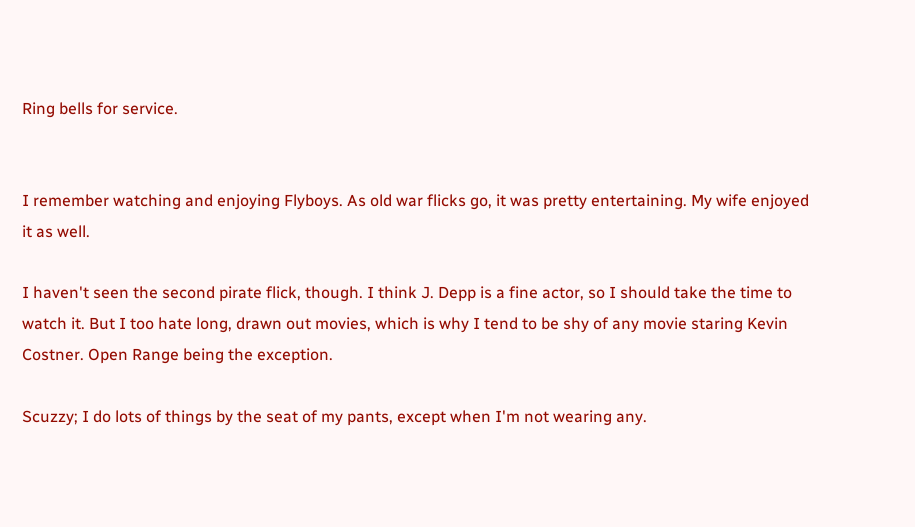Ring bells for service.


I remember watching and enjoying Flyboys. As old war flicks go, it was pretty entertaining. My wife enjoyed it as well.

I haven't seen the second pirate flick, though. I think J. Depp is a fine actor, so I should take the time to watch it. But I too hate long, drawn out movies, which is why I tend to be shy of any movie staring Kevin Costner. Open Range being the exception.

Scuzzy; I do lots of things by the seat of my pants, except when I'm not wearing any.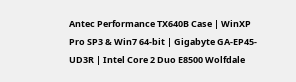Antec Performance TX640B Case | WinXP Pro SP3 & Win7 64-bit | Gigabyte GA-EP45-UD3R | Intel Core 2 Duo E8500 Wolfdale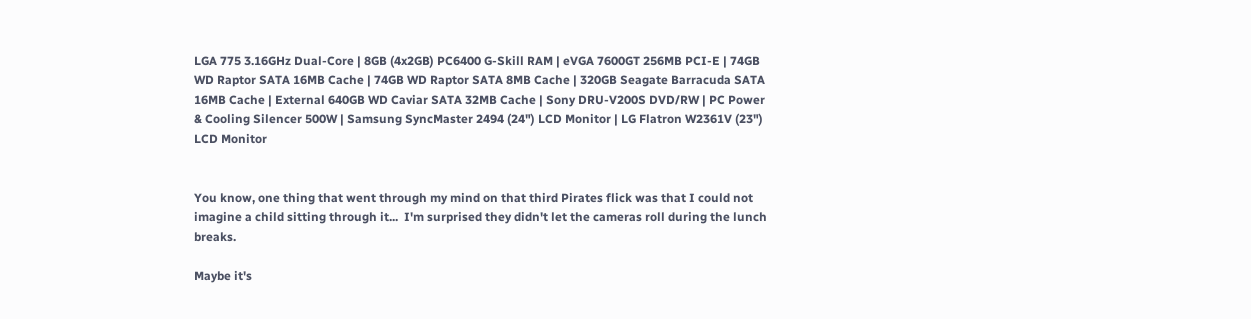LGA 775 3.16GHz Dual-Core | 8GB (4x2GB) PC6400 G-Skill RAM | eVGA 7600GT 256MB PCI-E | 74GB WD Raptor SATA 16MB Cache | 74GB WD Raptor SATA 8MB Cache | 320GB Seagate Barracuda SATA 16MB Cache | External 640GB WD Caviar SATA 32MB Cache | Sony DRU-V200S DVD/RW | PC Power & Cooling Silencer 500W | Samsung SyncMaster 2494 (24") LCD Monitor | LG Flatron W2361V (23") LCD Monitor


You know, one thing that went through my mind on that third Pirates flick was that I could not imagine a child sitting through it...  I'm surprised they didn't let the cameras roll during the lunch breaks.

Maybe it's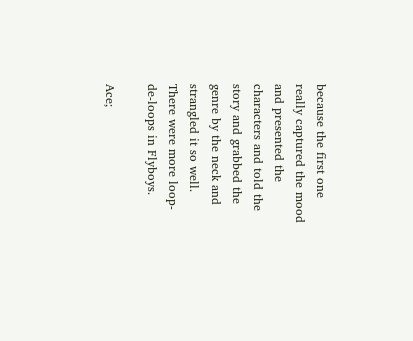because the first one really captured the mood and presented the characters and told the story and grabbed the genre by the neck and strangled it so well.  There were more loop-de-loops in Flyboys.

Ace;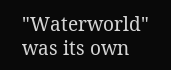"Waterworld" was its own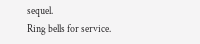sequel.
Ring bells for service.